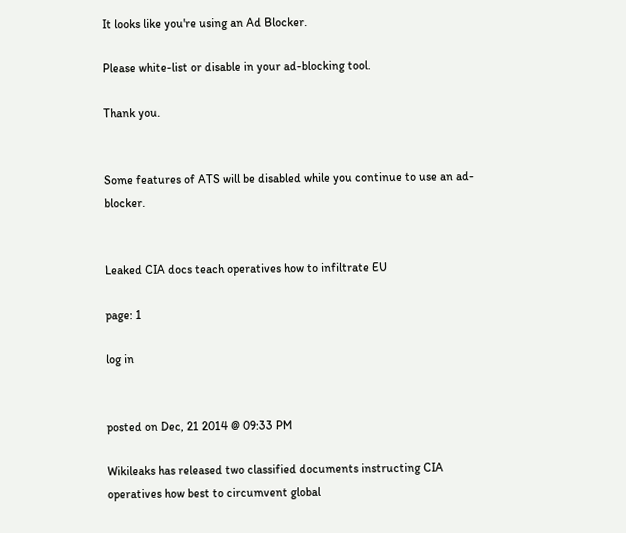It looks like you're using an Ad Blocker.

Please white-list or disable in your ad-blocking tool.

Thank you.


Some features of ATS will be disabled while you continue to use an ad-blocker.


Leaked CIA docs teach operatives how to infiltrate EU

page: 1

log in


posted on Dec, 21 2014 @ 09:33 PM

Wikileaks has released two classified documents instructing CIA operatives how best to circumvent global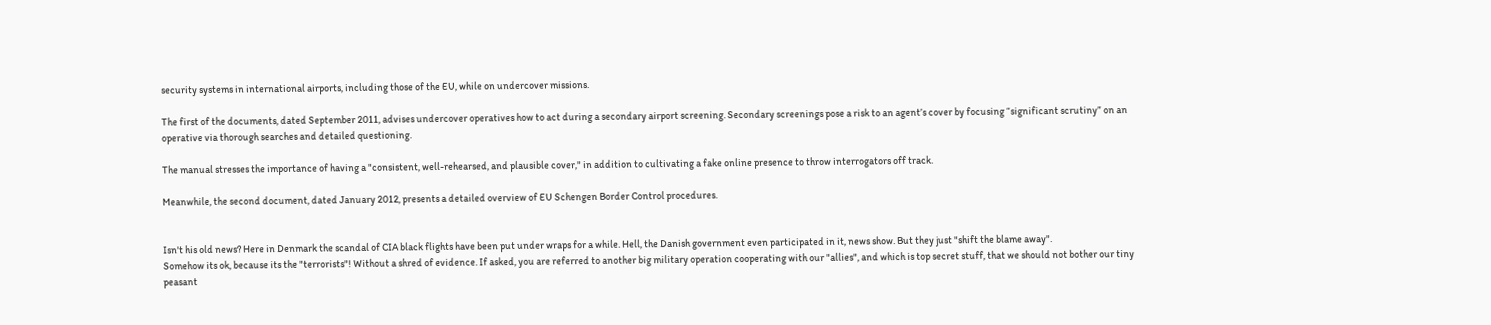security systems in international airports, including those of the EU, while on undercover missions.

The first of the documents, dated September 2011, advises undercover operatives how to act during a secondary airport screening. Secondary screenings pose a risk to an agent’s cover by focusing “significant scrutiny” on an operative via thorough searches and detailed questioning.

The manual stresses the importance of having a "consistent, well-rehearsed, and plausible cover," in addition to cultivating a fake online presence to throw interrogators off track.

Meanwhile, the second document, dated January 2012, presents a detailed overview of EU Schengen Border Control procedures.


Isn't his old news? Here in Denmark the scandal of CIA black flights have been put under wraps for a while. Hell, the Danish government even participated in it, news show. But they just "shift the blame away".
Somehow its ok, because its the "terrorists"! Without a shred of evidence. If asked, you are referred to another big military operation cooperating with our "allies", and which is top secret stuff, that we should not bother our tiny peasant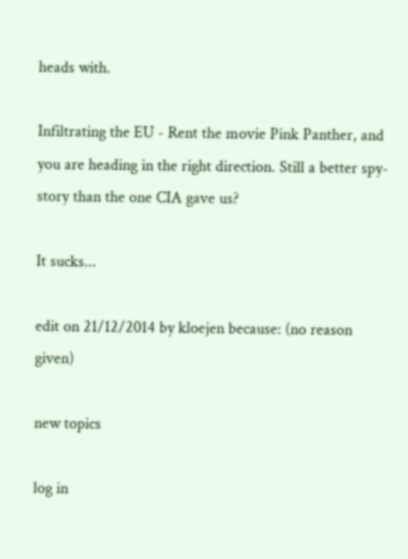heads with.

Infiltrating the EU - Rent the movie Pink Panther, and you are heading in the right direction. Still a better spy-story than the one CIA gave us?

It sucks...

edit on 21/12/2014 by kloejen because: (no reason given)

new topics

log in